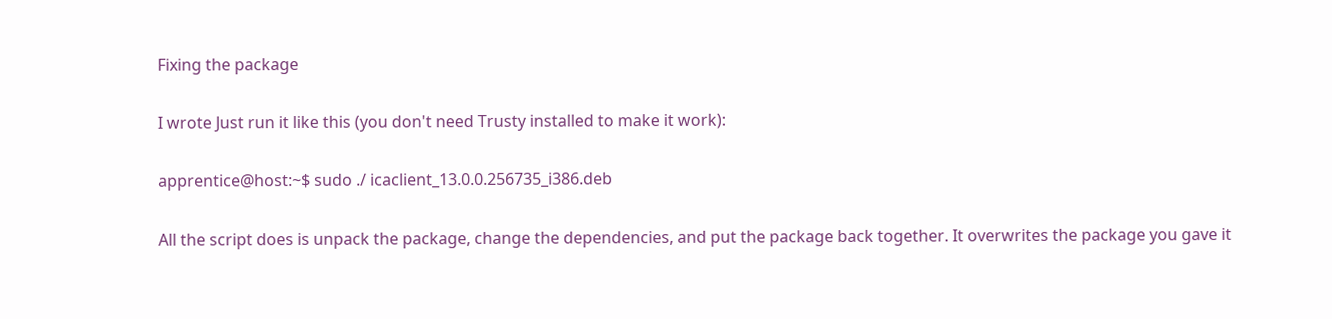Fixing the package

I wrote Just run it like this (you don't need Trusty installed to make it work):

apprentice@host:~$ sudo ./ icaclient_13.0.0.256735_i386.deb

All the script does is unpack the package, change the dependencies, and put the package back together. It overwrites the package you gave it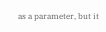as a parameter, but it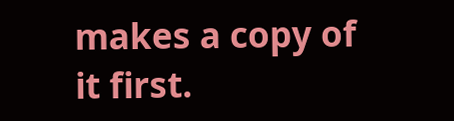makes a copy of it first.